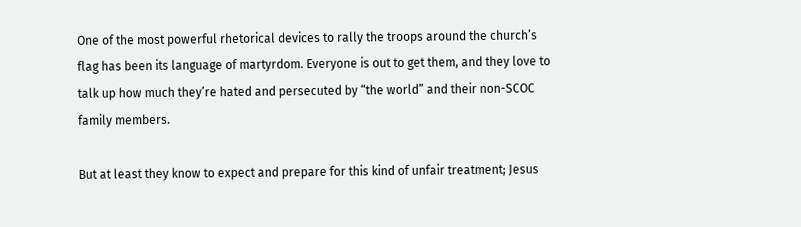One of the most powerful rhetorical devices to rally the troops around the church’s flag has been its language of martyrdom. Everyone is out to get them, and they love to talk up how much they’re hated and persecuted by “the world” and their non-SCOC family members.

But at least they know to expect and prepare for this kind of unfair treatment; Jesus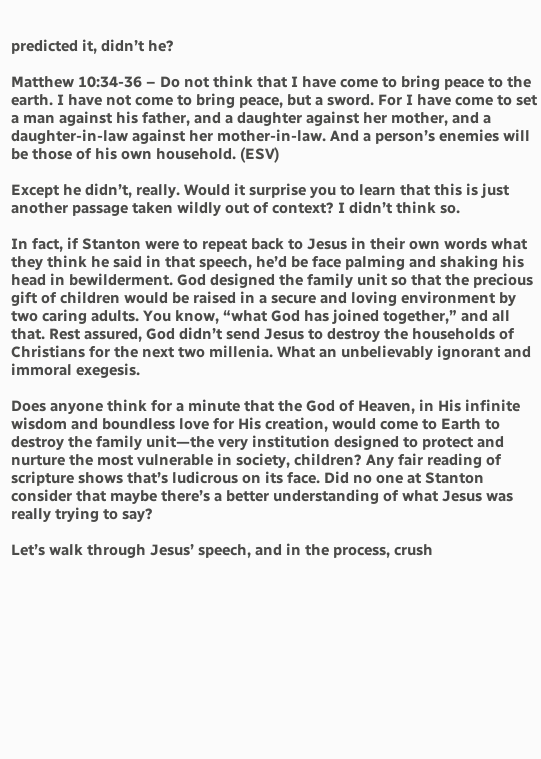predicted it, didn’t he?

Matthew 10:34-36 – Do not think that I have come to bring peace to the earth. I have not come to bring peace, but a sword. For I have come to set a man against his father, and a daughter against her mother, and a daughter-in-law against her mother-in-law. And a person’s enemies will be those of his own household. (ESV)

Except he didn’t, really. Would it surprise you to learn that this is just another passage taken wildly out of context? I didn’t think so.

In fact, if Stanton were to repeat back to Jesus in their own words what they think he said in that speech, he’d be face palming and shaking his head in bewilderment. God designed the family unit so that the precious gift of children would be raised in a secure and loving environment by two caring adults. You know, “what God has joined together,” and all that. Rest assured, God didn’t send Jesus to destroy the households of Christians for the next two millenia. What an unbelievably ignorant and immoral exegesis.

Does anyone think for a minute that the God of Heaven, in His infinite wisdom and boundless love for His creation, would come to Earth to destroy the family unit—the very institution designed to protect and nurture the most vulnerable in society, children? Any fair reading of scripture shows that’s ludicrous on its face. Did no one at Stanton consider that maybe there’s a better understanding of what Jesus was really trying to say?

Let’s walk through Jesus’ speech, and in the process, crush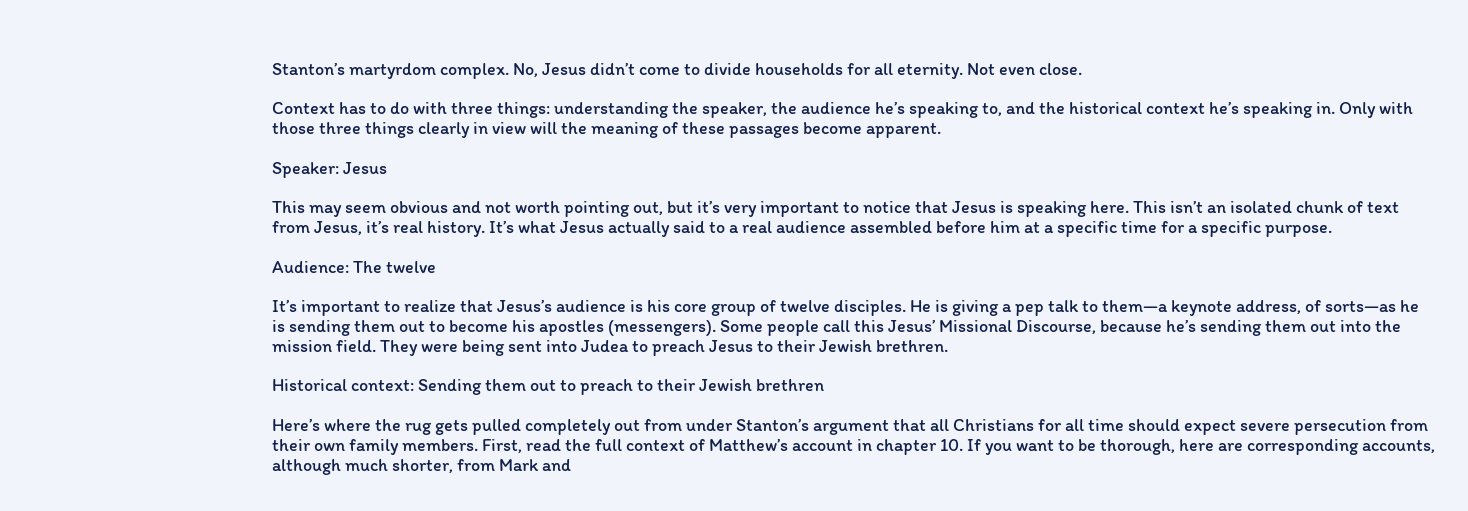Stanton’s martyrdom complex. No, Jesus didn’t come to divide households for all eternity. Not even close.

Context has to do with three things: understanding the speaker, the audience he’s speaking to, and the historical context he’s speaking in. Only with those three things clearly in view will the meaning of these passages become apparent.

Speaker: Jesus

This may seem obvious and not worth pointing out, but it’s very important to notice that Jesus is speaking here. This isn’t an isolated chunk of text from Jesus, it’s real history. It’s what Jesus actually said to a real audience assembled before him at a specific time for a specific purpose.

Audience: The twelve

It’s important to realize that Jesus’s audience is his core group of twelve disciples. He is giving a pep talk to them—a keynote address, of sorts—as he is sending them out to become his apostles (messengers). Some people call this Jesus’ Missional Discourse, because he’s sending them out into the mission field. They were being sent into Judea to preach Jesus to their Jewish brethren.

Historical context: Sending them out to preach to their Jewish brethren

Here’s where the rug gets pulled completely out from under Stanton’s argument that all Christians for all time should expect severe persecution from their own family members. First, read the full context of Matthew’s account in chapter 10. If you want to be thorough, here are corresponding accounts, although much shorter, from Mark and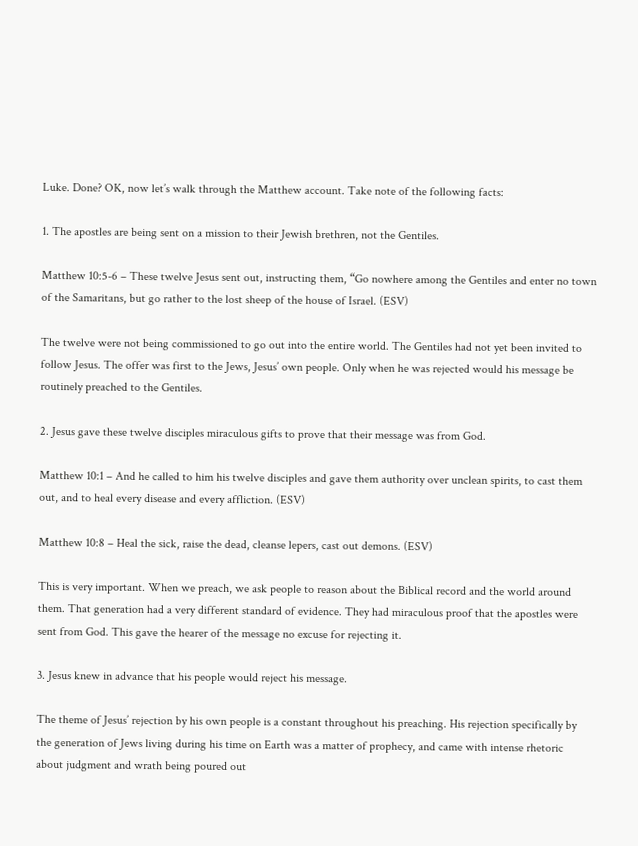Luke. Done? OK, now let’s walk through the Matthew account. Take note of the following facts:

1. The apostles are being sent on a mission to their Jewish brethren, not the Gentiles.

Matthew 10:5-6 – These twelve Jesus sent out, instructing them, “Go nowhere among the Gentiles and enter no town of the Samaritans, but go rather to the lost sheep of the house of Israel. (ESV)

The twelve were not being commissioned to go out into the entire world. The Gentiles had not yet been invited to follow Jesus. The offer was first to the Jews, Jesus’ own people. Only when he was rejected would his message be routinely preached to the Gentiles.

2. Jesus gave these twelve disciples miraculous gifts to prove that their message was from God.

Matthew 10:1 – And he called to him his twelve disciples and gave them authority over unclean spirits, to cast them out, and to heal every disease and every affliction. (ESV)

Matthew 10:8 – Heal the sick, raise the dead, cleanse lepers, cast out demons. (ESV)

This is very important. When we preach, we ask people to reason about the Biblical record and the world around them. That generation had a very different standard of evidence. They had miraculous proof that the apostles were sent from God. This gave the hearer of the message no excuse for rejecting it.

3. Jesus knew in advance that his people would reject his message.

The theme of Jesus’ rejection by his own people is a constant throughout his preaching. His rejection specifically by the generation of Jews living during his time on Earth was a matter of prophecy, and came with intense rhetoric about judgment and wrath being poured out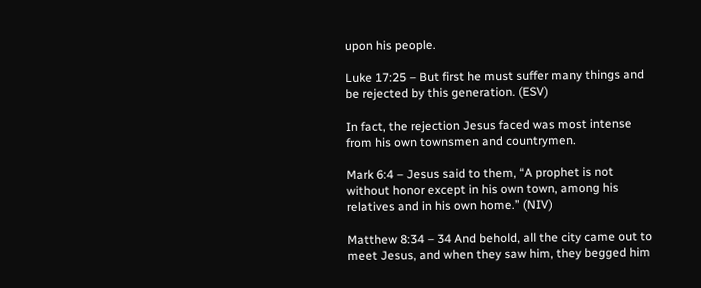upon his people.

Luke 17:25 – But first he must suffer many things and be rejected by this generation. (ESV)

In fact, the rejection Jesus faced was most intense from his own townsmen and countrymen.

Mark 6:4 – Jesus said to them, “A prophet is not without honor except in his own town, among his relatives and in his own home.” (NIV)

Matthew 8:34 – 34 And behold, all the city came out to meet Jesus, and when they saw him, they begged him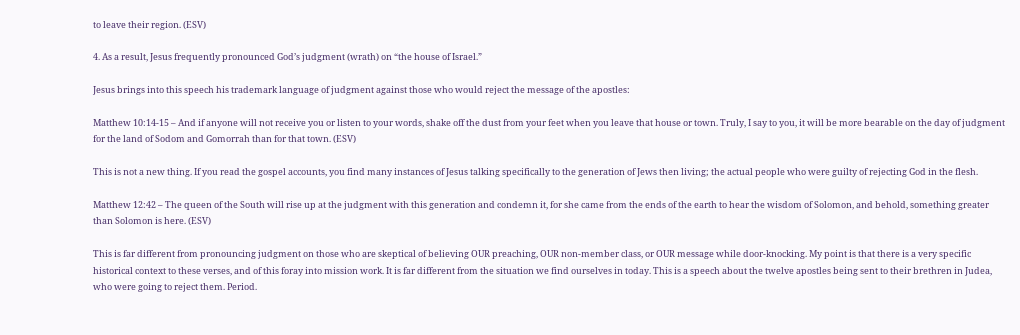to leave their region. (ESV)

4. As a result, Jesus frequently pronounced God’s judgment (wrath) on “the house of Israel.”

Jesus brings into this speech his trademark language of judgment against those who would reject the message of the apostles:

Matthew 10:14-15 – And if anyone will not receive you or listen to your words, shake off the dust from your feet when you leave that house or town. Truly, I say to you, it will be more bearable on the day of judgment for the land of Sodom and Gomorrah than for that town. (ESV)

This is not a new thing. If you read the gospel accounts, you find many instances of Jesus talking specifically to the generation of Jews then living; the actual people who were guilty of rejecting God in the flesh.

Matthew 12:42 – The queen of the South will rise up at the judgment with this generation and condemn it, for she came from the ends of the earth to hear the wisdom of Solomon, and behold, something greater than Solomon is here. (ESV)

This is far different from pronouncing judgment on those who are skeptical of believing OUR preaching, OUR non-member class, or OUR message while door-knocking. My point is that there is a very specific historical context to these verses, and of this foray into mission work. It is far different from the situation we find ourselves in today. This is a speech about the twelve apostles being sent to their brethren in Judea, who were going to reject them. Period.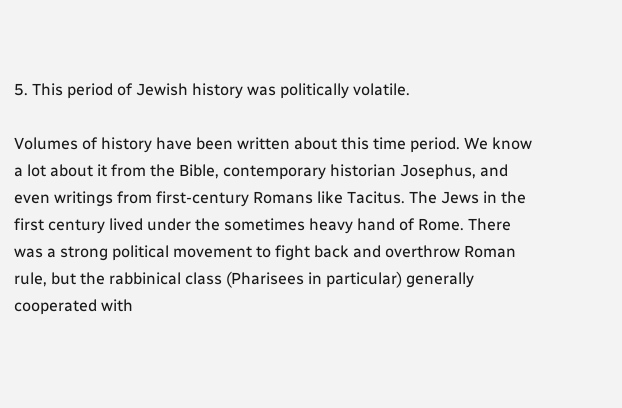5. This period of Jewish history was politically volatile.

Volumes of history have been written about this time period. We know a lot about it from the Bible, contemporary historian Josephus, and even writings from first-century Romans like Tacitus. The Jews in the first century lived under the sometimes heavy hand of Rome. There was a strong political movement to fight back and overthrow Roman rule, but the rabbinical class (Pharisees in particular) generally cooperated with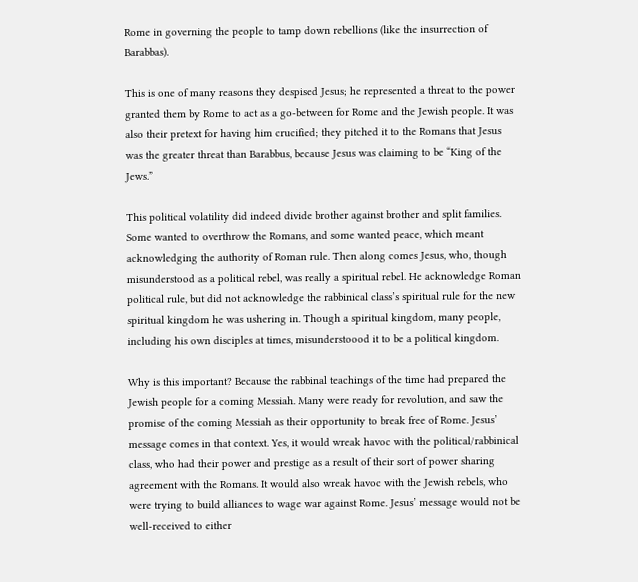Rome in governing the people to tamp down rebellions (like the insurrection of Barabbas).

This is one of many reasons they despised Jesus; he represented a threat to the power granted them by Rome to act as a go-between for Rome and the Jewish people. It was also their pretext for having him crucified; they pitched it to the Romans that Jesus was the greater threat than Barabbus, because Jesus was claiming to be “King of the Jews.”

This political volatility did indeed divide brother against brother and split families. Some wanted to overthrow the Romans, and some wanted peace, which meant acknowledging the authority of Roman rule. Then along comes Jesus, who, though misunderstood as a political rebel, was really a spiritual rebel. He acknowledge Roman political rule, but did not acknowledge the rabbinical class’s spiritual rule for the new spiritual kingdom he was ushering in. Though a spiritual kingdom, many people, including his own disciples at times, misunderstoood it to be a political kingdom.

Why is this important? Because the rabbinal teachings of the time had prepared the Jewish people for a coming Messiah. Many were ready for revolution, and saw the promise of the coming Messiah as their opportunity to break free of Rome. Jesus’ message comes in that context. Yes, it would wreak havoc with the political/rabbinical class, who had their power and prestige as a result of their sort of power sharing agreement with the Romans. It would also wreak havoc with the Jewish rebels, who were trying to build alliances to wage war against Rome. Jesus’ message would not be well-received to either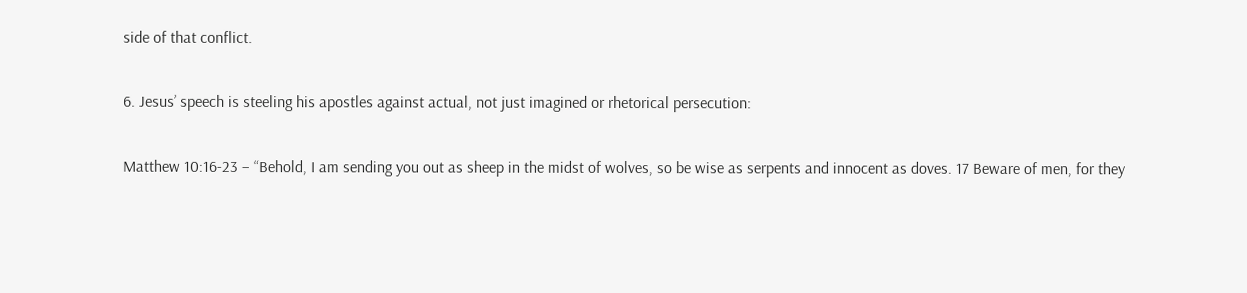side of that conflict.

6. Jesus’ speech is steeling his apostles against actual, not just imagined or rhetorical persecution:

Matthew 10:16-23 – “Behold, I am sending you out as sheep in the midst of wolves, so be wise as serpents and innocent as doves. 17 Beware of men, for they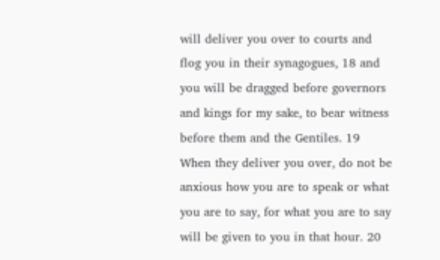will deliver you over to courts and flog you in their synagogues, 18 and you will be dragged before governors and kings for my sake, to bear witness before them and the Gentiles. 19 When they deliver you over, do not be anxious how you are to speak or what you are to say, for what you are to say will be given to you in that hour. 20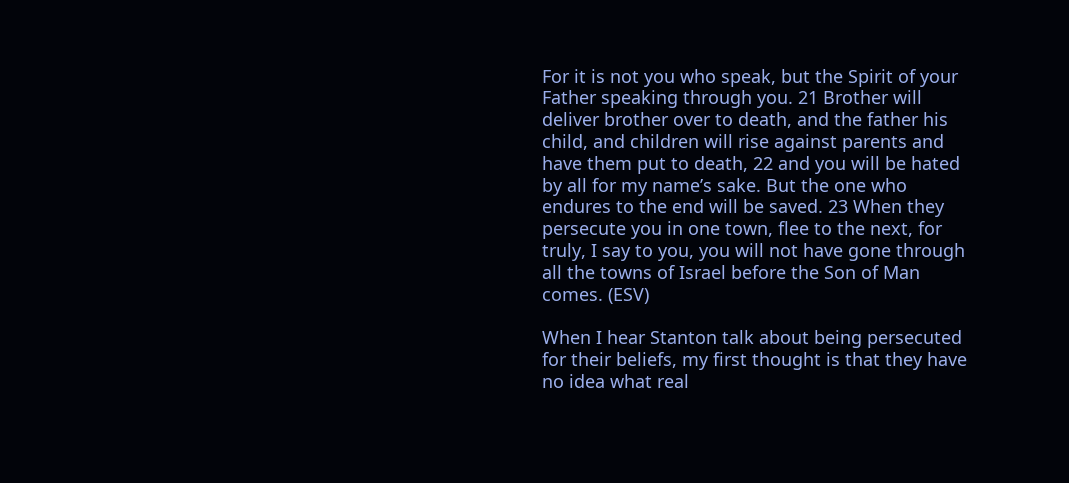For it is not you who speak, but the Spirit of your Father speaking through you. 21 Brother will deliver brother over to death, and the father his child, and children will rise against parents and have them put to death, 22 and you will be hated by all for my name’s sake. But the one who endures to the end will be saved. 23 When they persecute you in one town, flee to the next, for truly, I say to you, you will not have gone through all the towns of Israel before the Son of Man comes. (ESV)

When I hear Stanton talk about being persecuted for their beliefs, my first thought is that they have no idea what real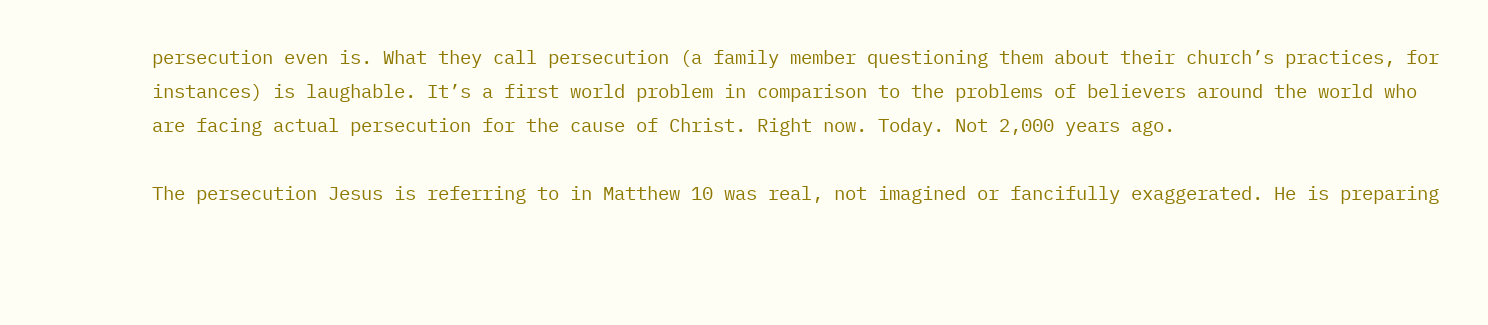persecution even is. What they call persecution (a family member questioning them about their church’s practices, for instances) is laughable. It’s a first world problem in comparison to the problems of believers around the world who are facing actual persecution for the cause of Christ. Right now. Today. Not 2,000 years ago.

The persecution Jesus is referring to in Matthew 10 was real, not imagined or fancifully exaggerated. He is preparing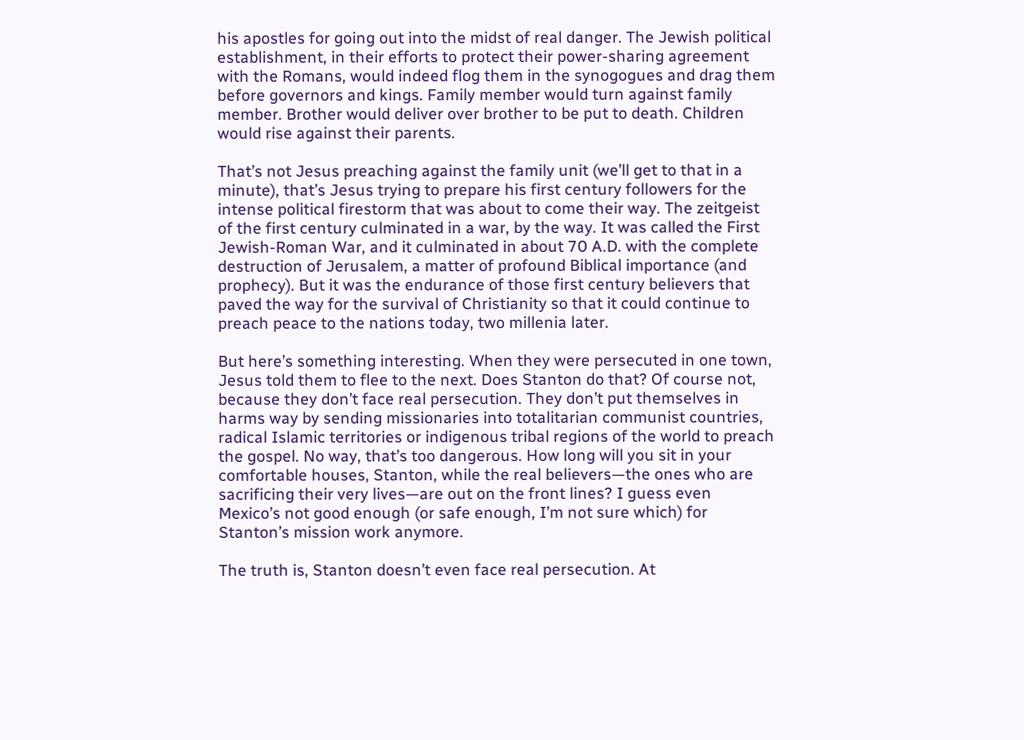his apostles for going out into the midst of real danger. The Jewish political establishment, in their efforts to protect their power-sharing agreement with the Romans, would indeed flog them in the synogogues and drag them before governors and kings. Family member would turn against family member. Brother would deliver over brother to be put to death. Children would rise against their parents.

That’s not Jesus preaching against the family unit (we’ll get to that in a minute), that’s Jesus trying to prepare his first century followers for the intense political firestorm that was about to come their way. The zeitgeist of the first century culminated in a war, by the way. It was called the First Jewish-Roman War, and it culminated in about 70 A.D. with the complete destruction of Jerusalem, a matter of profound Biblical importance (and prophecy). But it was the endurance of those first century believers that paved the way for the survival of Christianity so that it could continue to preach peace to the nations today, two millenia later.

But here’s something interesting. When they were persecuted in one town, Jesus told them to flee to the next. Does Stanton do that? Of course not, because they don’t face real persecution. They don’t put themselves in harms way by sending missionaries into totalitarian communist countries, radical Islamic territories or indigenous tribal regions of the world to preach the gospel. No way, that’s too dangerous. How long will you sit in your comfortable houses, Stanton, while the real believers—the ones who are sacrificing their very lives—are out on the front lines? I guess even Mexico’s not good enough (or safe enough, I’m not sure which) for Stanton’s mission work anymore.

The truth is, Stanton doesn’t even face real persecution. At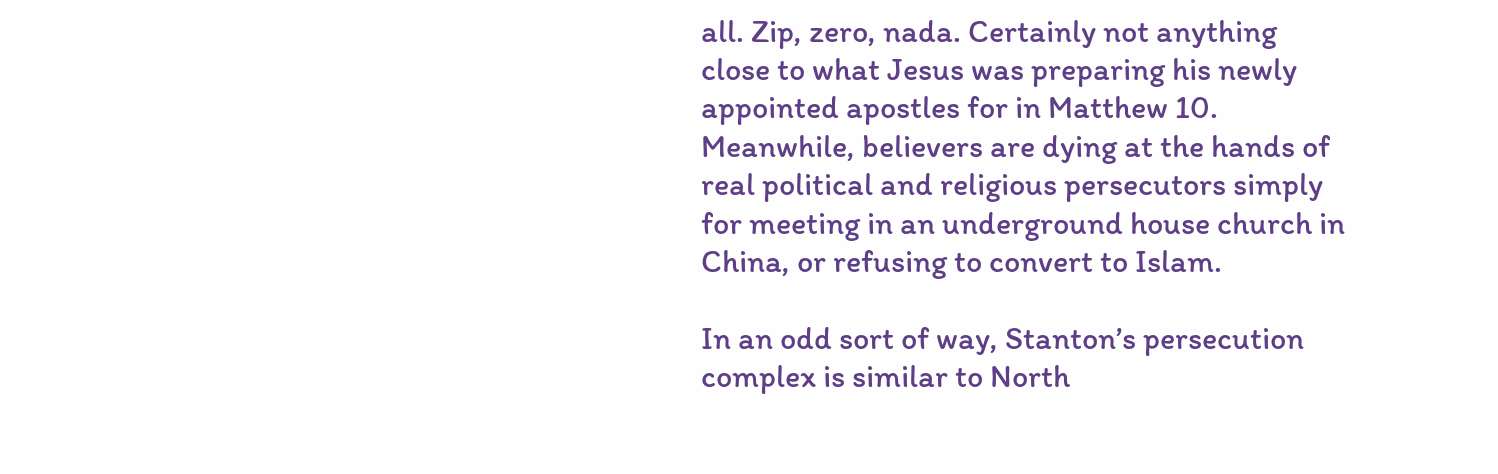all. Zip, zero, nada. Certainly not anything close to what Jesus was preparing his newly appointed apostles for in Matthew 10. Meanwhile, believers are dying at the hands of real political and religious persecutors simply for meeting in an underground house church in China, or refusing to convert to Islam.

In an odd sort of way, Stanton’s persecution complex is similar to North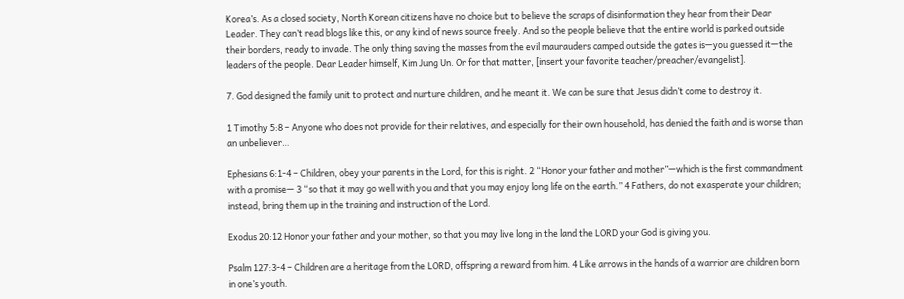Korea’s. As a closed society, North Korean citizens have no choice but to believe the scraps of disinformation they hear from their Dear Leader. They can’t read blogs like this, or any kind of news source freely. And so the people believe that the entire world is parked outside their borders, ready to invade. The only thing saving the masses from the evil maurauders camped outside the gates is—you guessed it—the leaders of the people. Dear Leader himself, Kim Jung Un. Or for that matter, [insert your favorite teacher/preacher/evangelist].

7. God designed the family unit to protect and nurture children, and he meant it. We can be sure that Jesus didn’t come to destroy it.

1 Timothy 5:8 – Anyone who does not provide for their relatives, and especially for their own household, has denied the faith and is worse than an unbeliever…

Ephesians 6:1-4 – Children, obey your parents in the Lord, for this is right. 2 “Honor your father and mother”—which is the first commandment with a promise— 3 “so that it may go well with you and that you may enjoy long life on the earth.” 4 Fathers, do not exasperate your children; instead, bring them up in the training and instruction of the Lord.

Exodus 20:12 Honor your father and your mother, so that you may live long in the land the LORD your God is giving you.

Psalm 127:3-4 – Children are a heritage from the LORD, offspring a reward from him. 4 Like arrows in the hands of a warrior are children born in one’s youth.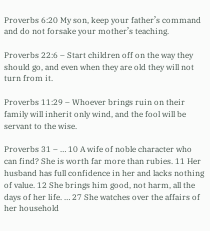Proverbs 6:20 My son, keep your father’s command and do not forsake your mother’s teaching.

Proverbs 22:6 – Start children off on the way they should go, and even when they are old they will not turn from it.

Proverbs 11:29 – Whoever brings ruin on their family will inherit only wind, and the fool will be servant to the wise.

Proverbs 31 – … 10 A wife of noble character who can find? She is worth far more than rubies. 11 Her husband has full confidence in her and lacks nothing of value. 12 She brings him good, not harm, all the days of her life. … 27 She watches over the affairs of her household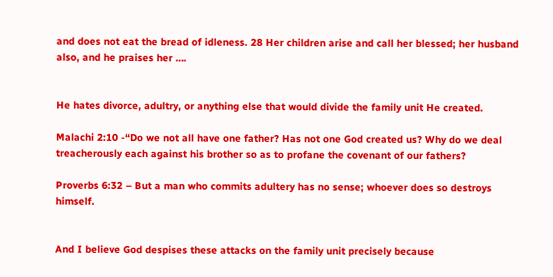and does not eat the bread of idleness. 28 Her children arise and call her blessed; her husband also, and he praises her ….


He hates divorce, adultry, or anything else that would divide the family unit He created.

Malachi 2:10 -“Do we not all have one father? Has not one God created us? Why do we deal treacherously each against his brother so as to profane the covenant of our fathers?

Proverbs 6:32 – But a man who commits adultery has no sense; whoever does so destroys himself.


And I believe God despises these attacks on the family unit precisely because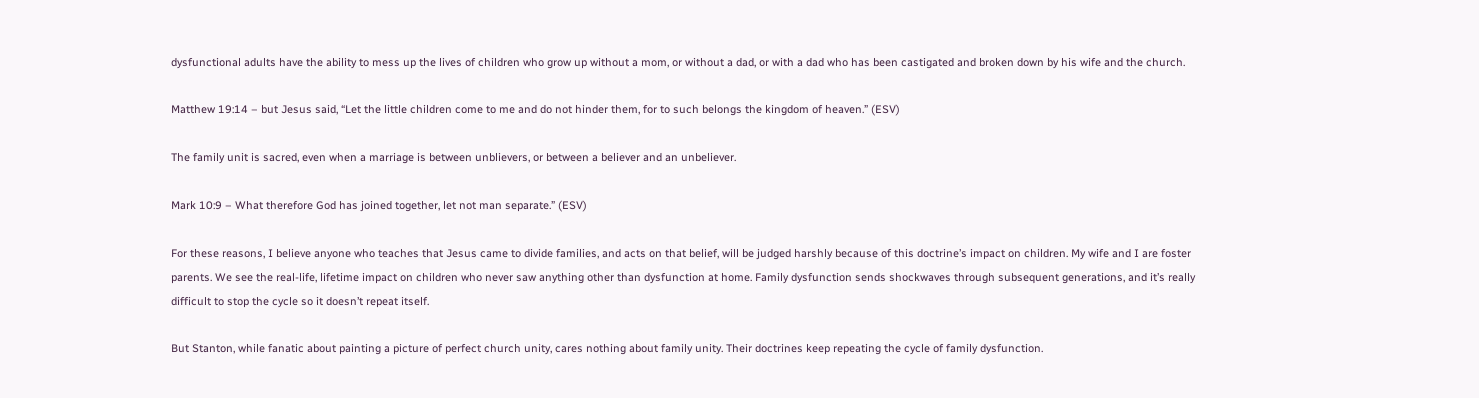dysfunctional adults have the ability to mess up the lives of children who grow up without a mom, or without a dad, or with a dad who has been castigated and broken down by his wife and the church.

Matthew 19:14 – but Jesus said, “Let the little children come to me and do not hinder them, for to such belongs the kingdom of heaven.” (ESV)

The family unit is sacred, even when a marriage is between unblievers, or between a believer and an unbeliever.

Mark 10:9 – What therefore God has joined together, let not man separate.” (ESV)

For these reasons, I believe anyone who teaches that Jesus came to divide families, and acts on that belief, will be judged harshly because of this doctrine’s impact on children. My wife and I are foster parents. We see the real-life, lifetime impact on children who never saw anything other than dysfunction at home. Family dysfunction sends shockwaves through subsequent generations, and it’s really difficult to stop the cycle so it doesn’t repeat itself.

But Stanton, while fanatic about painting a picture of perfect church unity, cares nothing about family unity. Their doctrines keep repeating the cycle of family dysfunction.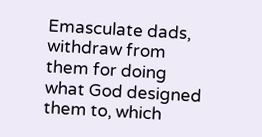Emasculate dads, withdraw from them for doing what God designed them to, which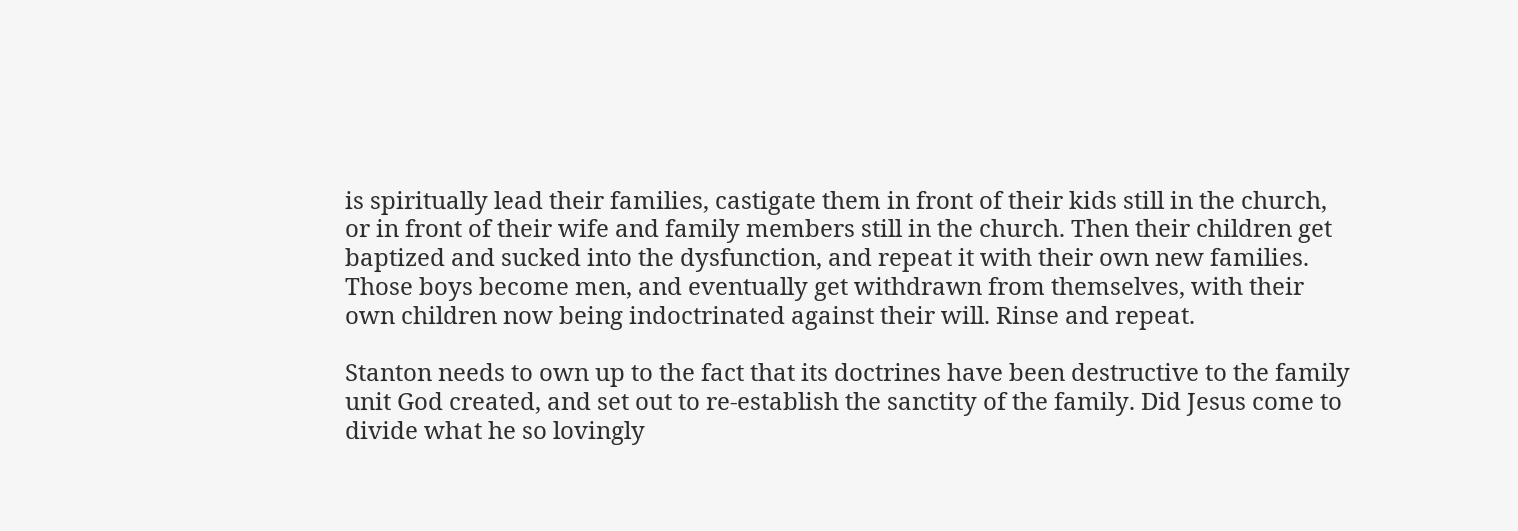is spiritually lead their families, castigate them in front of their kids still in the church, or in front of their wife and family members still in the church. Then their children get baptized and sucked into the dysfunction, and repeat it with their own new families. Those boys become men, and eventually get withdrawn from themselves, with their own children now being indoctrinated against their will. Rinse and repeat.

Stanton needs to own up to the fact that its doctrines have been destructive to the family unit God created, and set out to re-establish the sanctity of the family. Did Jesus come to divide what he so lovingly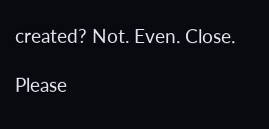created? Not. Even. Close.

Please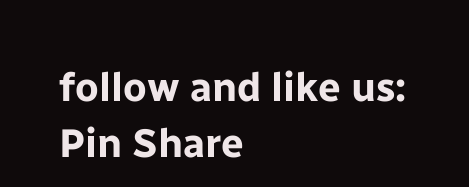follow and like us:
Pin Share